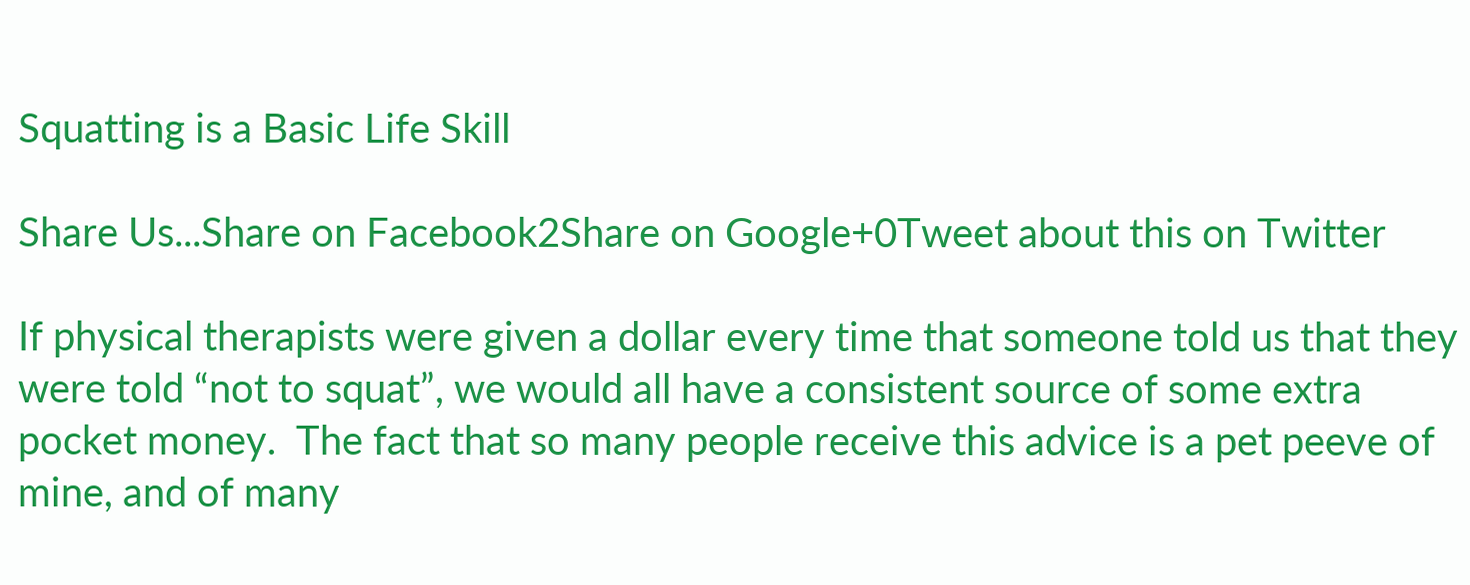Squatting is a Basic Life Skill

Share Us...Share on Facebook2Share on Google+0Tweet about this on Twitter

If physical therapists were given a dollar every time that someone told us that they were told “not to squat”, we would all have a consistent source of some extra pocket money.  The fact that so many people receive this advice is a pet peeve of mine, and of many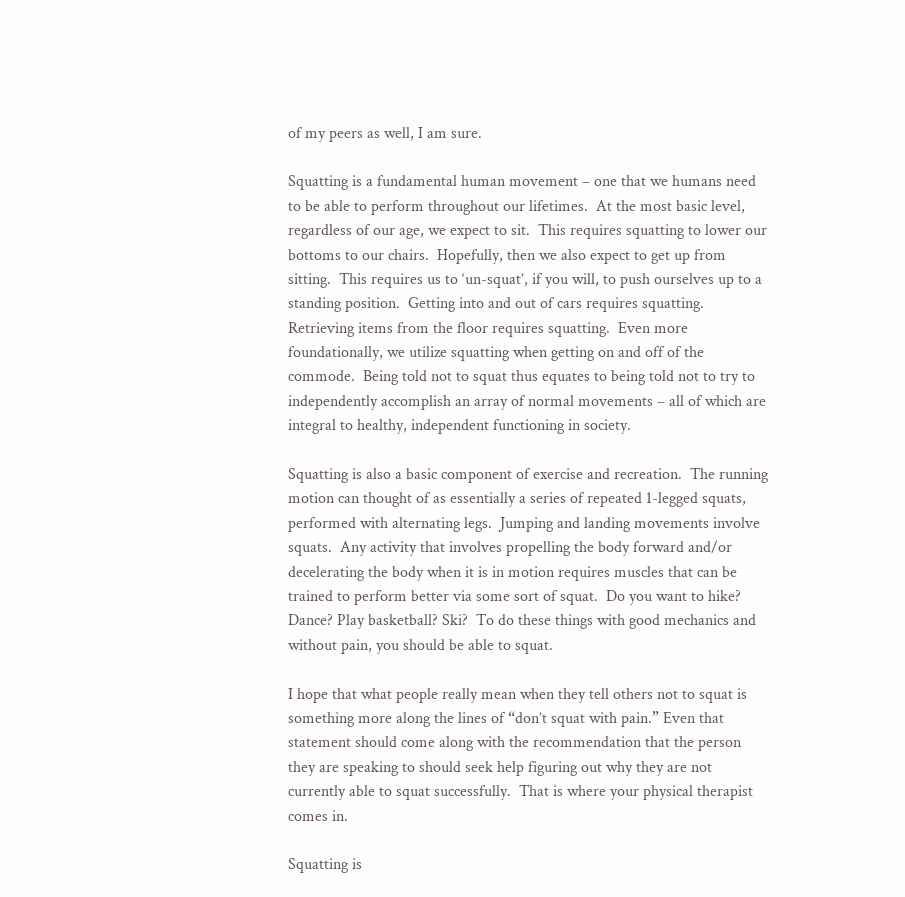of my peers as well, I am sure.

Squatting is a fundamental human movement – one that we humans need to be able to perform throughout our lifetimes.  At the most basic level, regardless of our age, we expect to sit.  This requires squatting to lower our bottoms to our chairs.  Hopefully, then we also expect to get up from sitting.  This requires us to ‘un-squat’, if you will, to push ourselves up to a standing position.  Getting into and out of cars requires squatting.  Retrieving items from the floor requires squatting.  Even more foundationally, we utilize squatting when getting on and off of the commode.  Being told not to squat thus equates to being told not to try to independently accomplish an array of normal movements – all of which are integral to healthy, independent functioning in society.

Squatting is also a basic component of exercise and recreation.  The running motion can thought of as essentially a series of repeated 1-legged squats, performed with alternating legs.  Jumping and landing movements involve squats.  Any activity that involves propelling the body forward and/or decelerating the body when it is in motion requires muscles that can be trained to perform better via some sort of squat.  Do you want to hike? Dance? Play basketball? Ski?  To do these things with good mechanics and without pain, you should be able to squat.

I hope that what people really mean when they tell others not to squat is something more along the lines of “don’t squat with pain.” Even that statement should come along with the recommendation that the person they are speaking to should seek help figuring out why they are not currently able to squat successfully.  That is where your physical therapist comes in.

Squatting is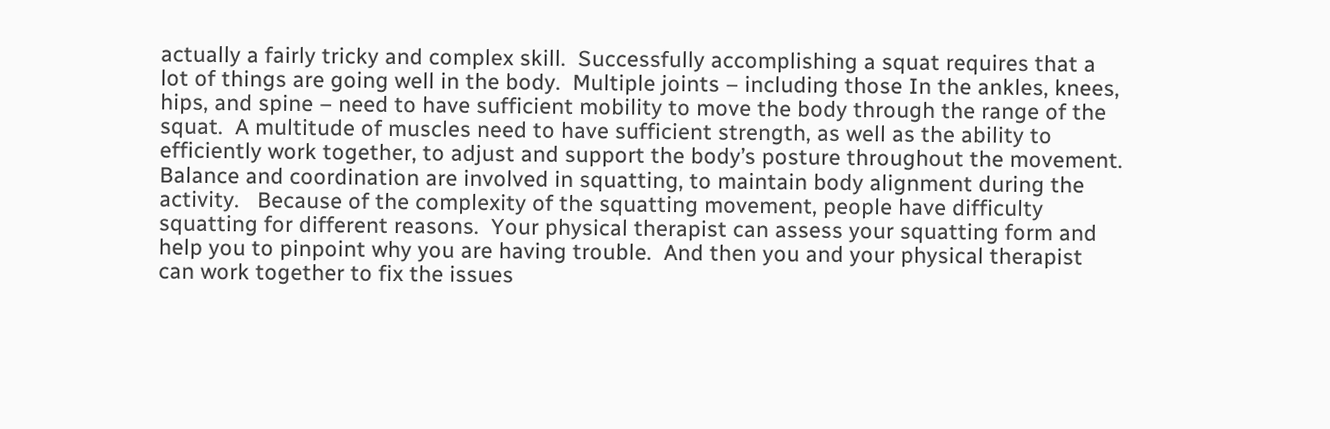actually a fairly tricky and complex skill.  Successfully accomplishing a squat requires that a lot of things are going well in the body.  Multiple joints – including those In the ankles, knees, hips, and spine – need to have sufficient mobility to move the body through the range of the squat.  A multitude of muscles need to have sufficient strength, as well as the ability to efficiently work together, to adjust and support the body’s posture throughout the movement.  Balance and coordination are involved in squatting, to maintain body alignment during the activity.   Because of the complexity of the squatting movement, people have difficulty squatting for different reasons.  Your physical therapist can assess your squatting form and help you to pinpoint why you are having trouble.  And then you and your physical therapist can work together to fix the issues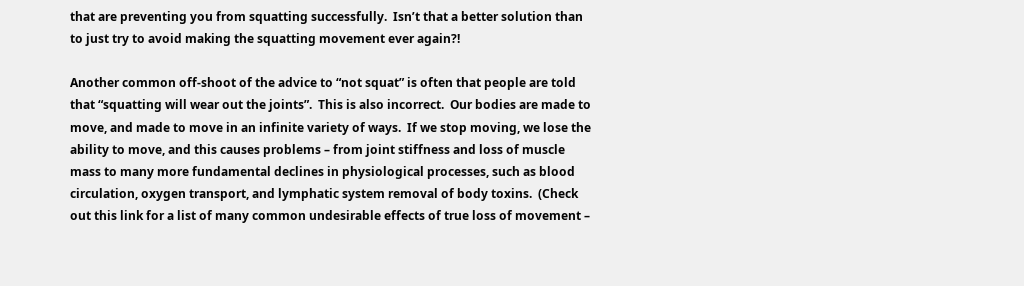that are preventing you from squatting successfully.  Isn’t that a better solution than to just try to avoid making the squatting movement ever again?!

Another common off-shoot of the advice to “not squat” is often that people are told that “squatting will wear out the joints”.  This is also incorrect.  Our bodies are made to move, and made to move in an infinite variety of ways.  If we stop moving, we lose the ability to move, and this causes problems – from joint stiffness and loss of muscle mass to many more fundamental declines in physiological processes, such as blood circulation, oxygen transport, and lymphatic system removal of body toxins.  (Check out this link for a list of many common undesirable effects of true loss of movement –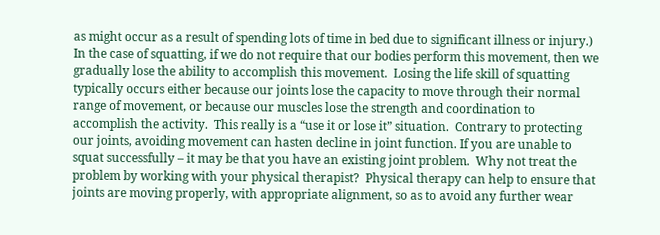as might occur as a result of spending lots of time in bed due to significant illness or injury.)  In the case of squatting, if we do not require that our bodies perform this movement, then we gradually lose the ability to accomplish this movement.  Losing the life skill of squatting typically occurs either because our joints lose the capacity to move through their normal range of movement, or because our muscles lose the strength and coordination to accomplish the activity.  This really is a “use it or lose it” situation.  Contrary to protecting our joints, avoiding movement can hasten decline in joint function. If you are unable to squat successfully – it may be that you have an existing joint problem.  Why not treat the problem by working with your physical therapist?  Physical therapy can help to ensure that joints are moving properly, with appropriate alignment, so as to avoid any further wear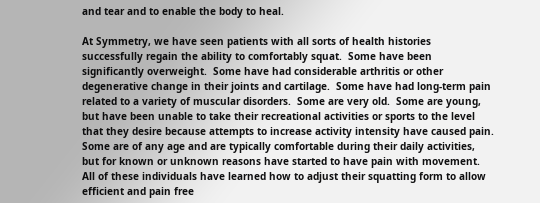and tear and to enable the body to heal.

At Symmetry, we have seen patients with all sorts of health histories successfully regain the ability to comfortably squat.  Some have been significantly overweight.  Some have had considerable arthritis or other degenerative change in their joints and cartilage.  Some have had long-term pain related to a variety of muscular disorders.  Some are very old.  Some are young, but have been unable to take their recreational activities or sports to the level that they desire because attempts to increase activity intensity have caused pain.  Some are of any age and are typically comfortable during their daily activities, but for known or unknown reasons have started to have pain with movement.  All of these individuals have learned how to adjust their squatting form to allow efficient and pain free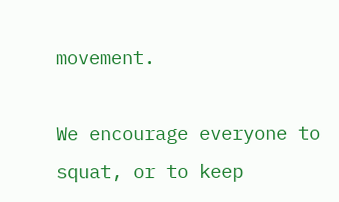movement.

We encourage everyone to squat, or to keep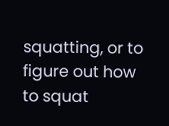squatting, or to figure out how to squat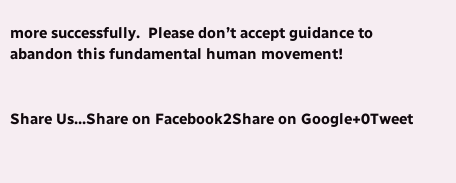more successfully.  Please don’t accept guidance to abandon this fundamental human movement!


Share Us...Share on Facebook2Share on Google+0Tweet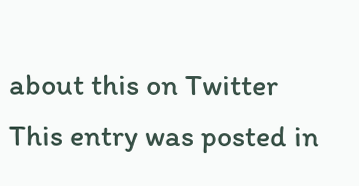about this on Twitter
This entry was posted in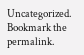Uncategorized. Bookmark the permalink.